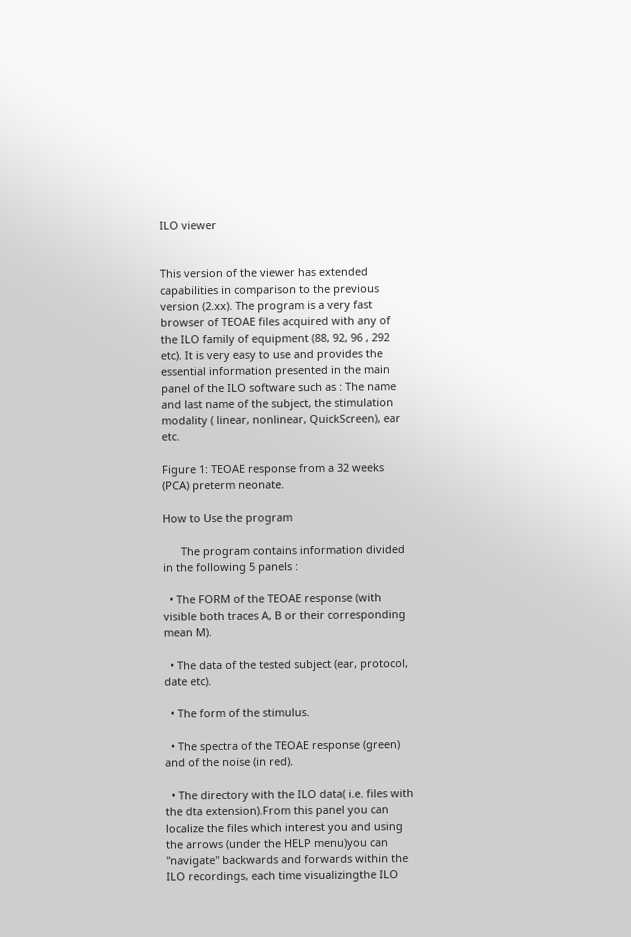ILO viewer


This version of the viewer has extended capabilities in comparison to the previous version (2.xx). The program is a very fast browser of TEOAE files acquired with any of the ILO family of equipment (88, 92, 96 , 292 etc). It is very easy to use and provides the essential information presented in the main panel of the ILO software such as : The name and last name of the subject, the stimulation modality ( linear, nonlinear, QuickScreen), ear etc.

Figure 1: TEOAE response from a 32 weeks (PCA) preterm neonate.

How to Use the program

      The program contains information divided in the following 5 panels :

  • The FORM of the TEOAE response (with visible both traces A, B or their corresponding mean M).

  • The data of the tested subject (ear, protocol, date etc).

  • The form of the stimulus.

  • The spectra of the TEOAE response (green) and of the noise (in red).

  • The directory with the ILO data( i.e. files with the dta extension).From this panel you can localize the files which interest you and using the arrows (under the HELP menu)you can "navigate" backwards and forwards within the ILO recordings, each time visualizingthe ILO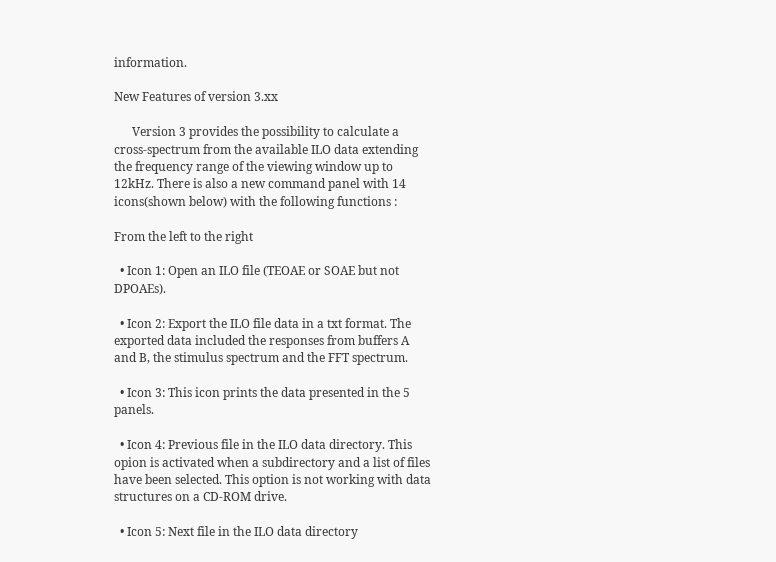information.

New Features of version 3.xx

      Version 3 provides the possibility to calculate a cross-spectrum from the available ILO data extending the frequency range of the viewing window up to 12kHz. There is also a new command panel with 14 icons(shown below) with the following functions :

From the left to the right

  • Icon 1: Open an ILO file (TEOAE or SOAE but not DPOAEs).

  • Icon 2: Export the ILO file data in a txt format. The exported data included the responses from buffers A and B, the stimulus spectrum and the FFT spectrum.

  • Icon 3: This icon prints the data presented in the 5 panels.

  • Icon 4: Previous file in the ILO data directory. This opion is activated when a subdirectory and a list of files have been selected. This option is not working with data structures on a CD-ROM drive.

  • Icon 5: Next file in the ILO data directory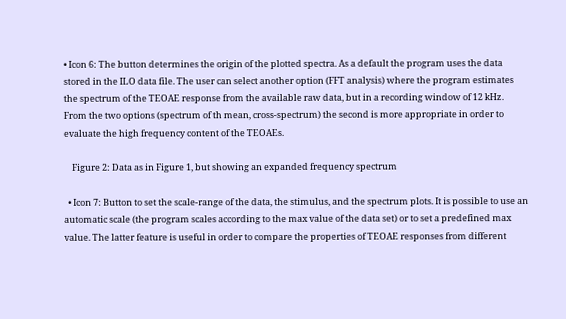• Icon 6: The button determines the origin of the plotted spectra. As a default the program uses the data stored in the ILO data file. The user can select another option (FFT analysis) where the program estimates the spectrum of the TEOAE response from the available raw data, but in a recording window of 12 kHz. From the two options (spectrum of th mean, cross-spectrum) the second is more appropriate in order to evaluate the high frequency content of the TEOAEs.

    Figure 2: Data as in Figure 1, but showing an expanded frequency spectrum

  • Icon 7: Button to set the scale-range of the data, the stimulus, and the spectrum plots. It is possible to use an automatic scale (the program scales according to the max value of the data set) or to set a predefined max value. The latter feature is useful in order to compare the properties of TEOAE responses from different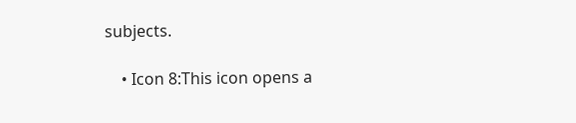subjects.

    • Icon 8:This icon opens a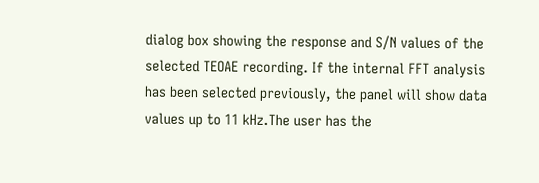dialog box showing the response and S/N values of the selected TEOAE recording. If the internal FFT analysis has been selected previously, the panel will show data values up to 11 kHz.The user has the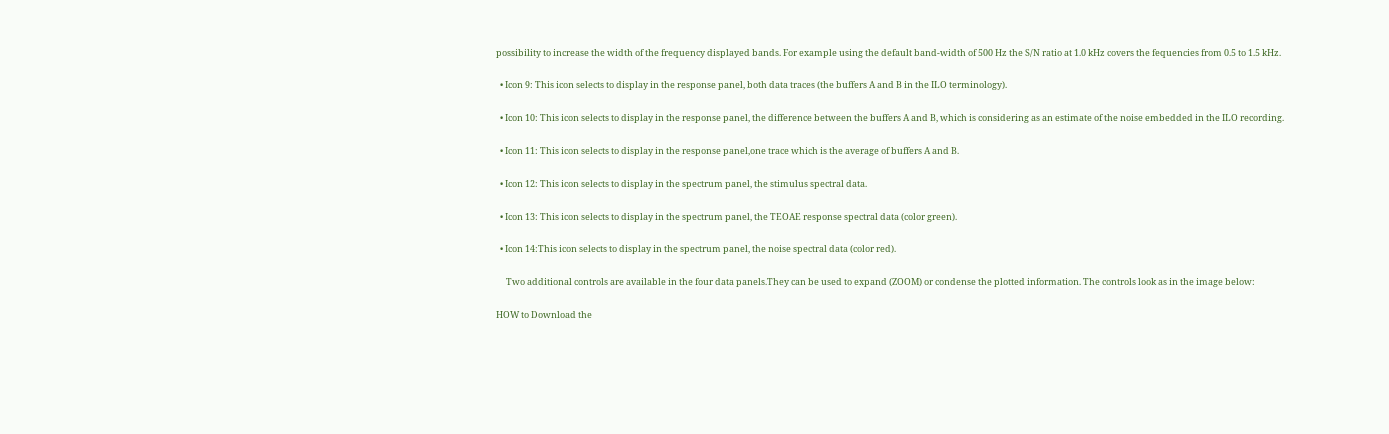possibility to increase the width of the frequency displayed bands. For example using the default band-width of 500 Hz the S/N ratio at 1.0 kHz covers the fequencies from 0.5 to 1.5 kHz.

  • Icon 9: This icon selects to display in the response panel, both data traces (the buffers A and B in the ILO terminology).

  • Icon 10: This icon selects to display in the response panel, the difference between the buffers A and B, which is considering as an estimate of the noise embedded in the ILO recording.

  • Icon 11: This icon selects to display in the response panel,one trace which is the average of buffers A and B.

  • Icon 12: This icon selects to display in the spectrum panel, the stimulus spectral data.

  • Icon 13: This icon selects to display in the spectrum panel, the TEOAE response spectral data (color green).

  • Icon 14:This icon selects to display in the spectrum panel, the noise spectral data (color red).

     Two additional controls are available in the four data panels.They can be used to expand (ZOOM) or condense the plotted information. The controls look as in the image below:

HOW to Download the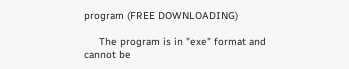program (FREE DOWNLOADING)

     The program is in "exe" format and cannot be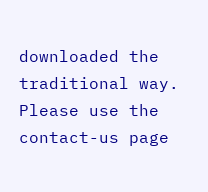downloaded the traditional way. Please use the contact-us page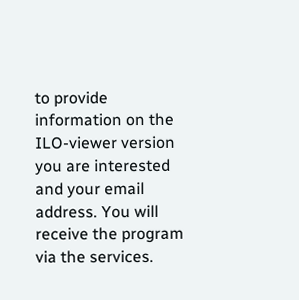to provide information on the ILO-viewer version you are interested and your email address. You will receive the program via the services.